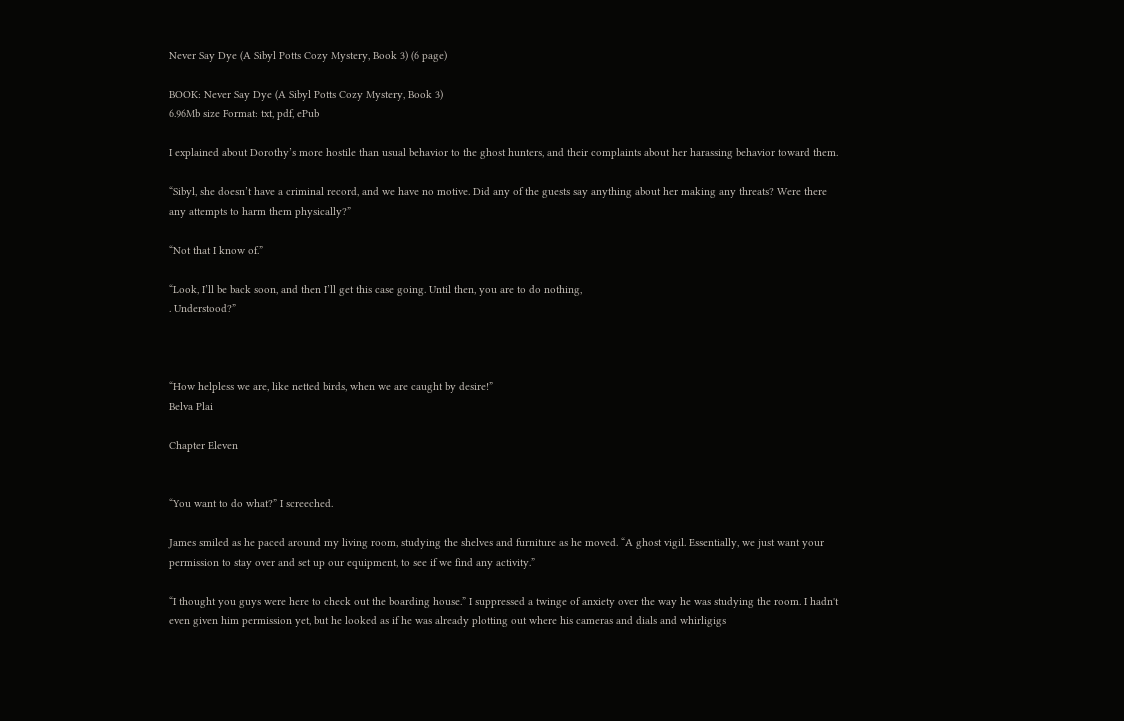Never Say Dye (A Sibyl Potts Cozy Mystery, Book 3) (6 page)

BOOK: Never Say Dye (A Sibyl Potts Cozy Mystery, Book 3)
6.96Mb size Format: txt, pdf, ePub

I explained about Dorothy’s more hostile than usual behavior to the ghost hunters, and their complaints about her harassing behavior toward them.

“Sibyl, she doesn’t have a criminal record, and we have no motive. Did any of the guests say anything about her making any threats? Were there any attempts to harm them physically?”

“Not that I know of.”

“Look, I’ll be back soon, and then I’ll get this case going. Until then, you are to do nothing,
. Understood?”



“How helpless we are, like netted birds, when we are caught by desire!”
Belva Plai

Chapter Eleven


“You want to do what?” I screeched.

James smiled as he paced around my living room, studying the shelves and furniture as he moved. “A ghost vigil. Essentially, we just want your permission to stay over and set up our equipment, to see if we find any activity.”

“I thought you guys were here to check out the boarding house.” I suppressed a twinge of anxiety over the way he was studying the room. I hadn't even given him permission yet, but he looked as if he was already plotting out where his cameras and dials and whirligigs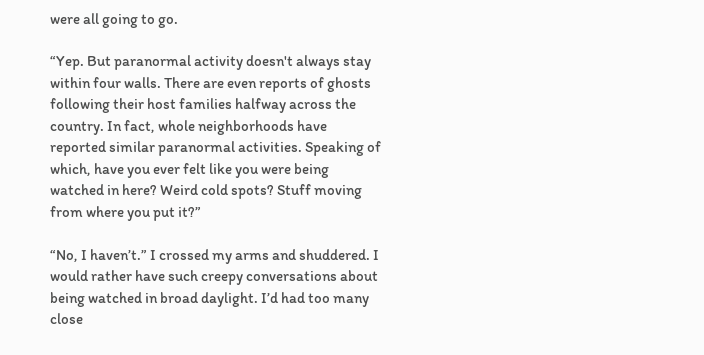were all going to go.

“Yep. But paranormal activity doesn't always stay within four walls. There are even reports of ghosts following their host families halfway across the country. In fact, whole neighborhoods have reported similar paranormal activities. Speaking of which, have you ever felt like you were being watched in here? Weird cold spots? Stuff moving from where you put it?”

“No, I haven’t.” I crossed my arms and shuddered. I would rather have such creepy conversations about being watched in broad daylight. I’d had too many close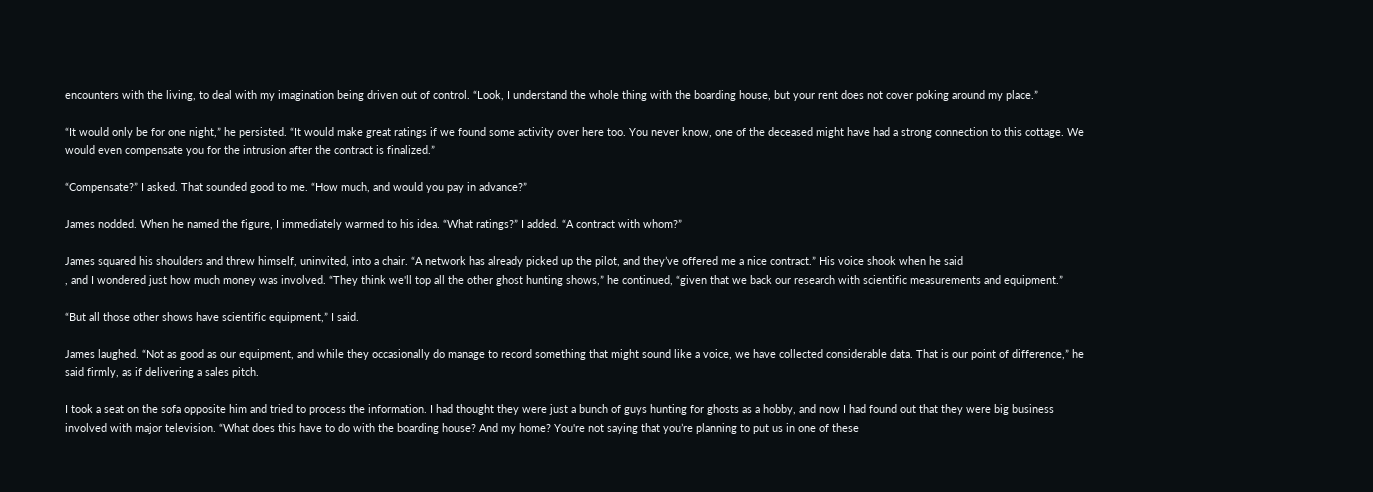encounters with the living, to deal with my imagination being driven out of control. “Look, I understand the whole thing with the boarding house, but your rent does not cover poking around my place.”

“It would only be for one night,” he persisted. “It would make great ratings if we found some activity over here too. You never know, one of the deceased might have had a strong connection to this cottage. We would even compensate you for the intrusion after the contract is finalized.”

“Compensate?” I asked. That sounded good to me. “How much, and would you pay in advance?”

James nodded. When he named the figure, I immediately warmed to his idea. “What ratings?” I added. “A contract with whom?”

James squared his shoulders and threw himself, uninvited, into a chair. “A network has already picked up the pilot, and they’ve offered me a nice contract.” His voice shook when he said
, and I wondered just how much money was involved. “They think we'll top all the other ghost hunting shows,” he continued, “given that we back our research with scientific measurements and equipment.”

“But all those other shows have scientific equipment,” I said.

James laughed. “Not as good as our equipment, and while they occasionally do manage to record something that might sound like a voice, we have collected considerable data. That is our point of difference,” he said firmly, as if delivering a sales pitch.

I took a seat on the sofa opposite him and tried to process the information. I had thought they were just a bunch of guys hunting for ghosts as a hobby, and now I had found out that they were big business involved with major television. “What does this have to do with the boarding house? And my home? You're not saying that you’re planning to put us in one of these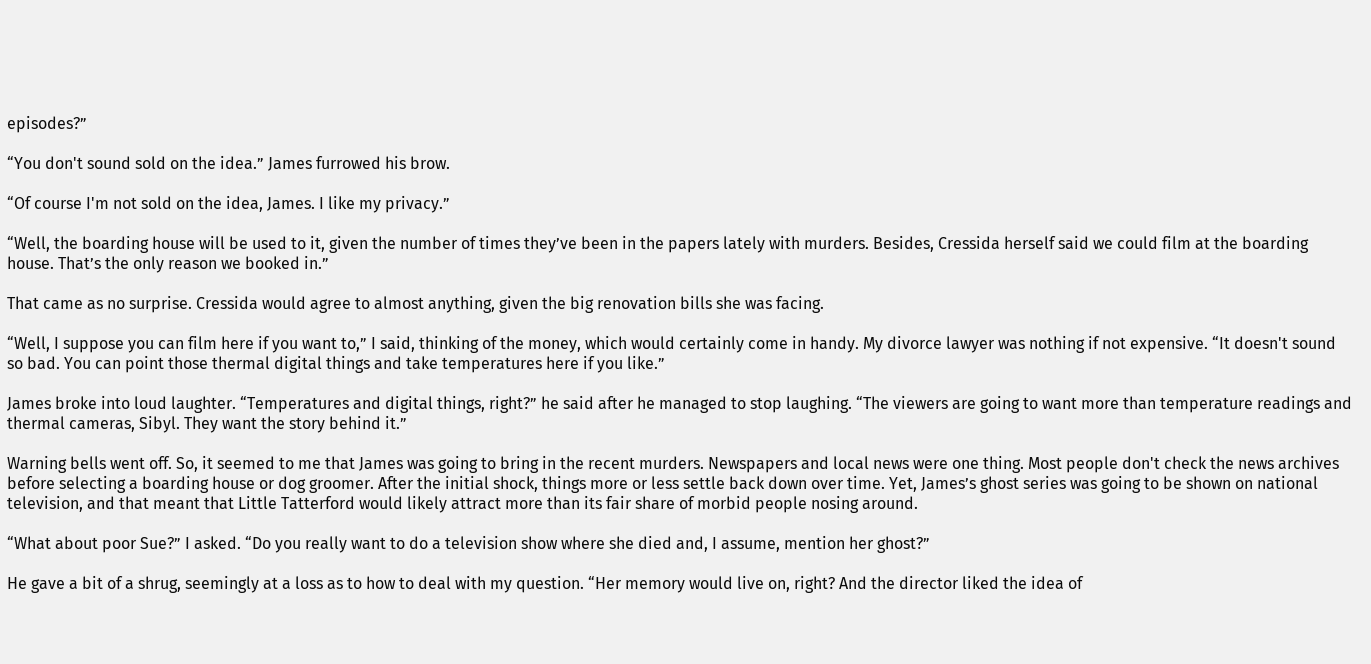episodes?”

“You don't sound sold on the idea.” James furrowed his brow.

“Of course I'm not sold on the idea, James. I like my privacy.”

“Well, the boarding house will be used to it, given the number of times they’ve been in the papers lately with murders. Besides, Cressida herself said we could film at the boarding house. That’s the only reason we booked in.”

That came as no surprise. Cressida would agree to almost anything, given the big renovation bills she was facing.

“Well, I suppose you can film here if you want to,” I said, thinking of the money, which would certainly come in handy. My divorce lawyer was nothing if not expensive. “It doesn't sound so bad. You can point those thermal digital things and take temperatures here if you like.”

James broke into loud laughter. “Temperatures and digital things, right?” he said after he managed to stop laughing. “The viewers are going to want more than temperature readings and thermal cameras, Sibyl. They want the story behind it.”

Warning bells went off. So, it seemed to me that James was going to bring in the recent murders. Newspapers and local news were one thing. Most people don't check the news archives before selecting a boarding house or dog groomer. After the initial shock, things more or less settle back down over time. Yet, James’s ghost series was going to be shown on national television, and that meant that Little Tatterford would likely attract more than its fair share of morbid people nosing around.

“What about poor Sue?” I asked. “Do you really want to do a television show where she died and, I assume, mention her ghost?”

He gave a bit of a shrug, seemingly at a loss as to how to deal with my question. “Her memory would live on, right? And the director liked the idea of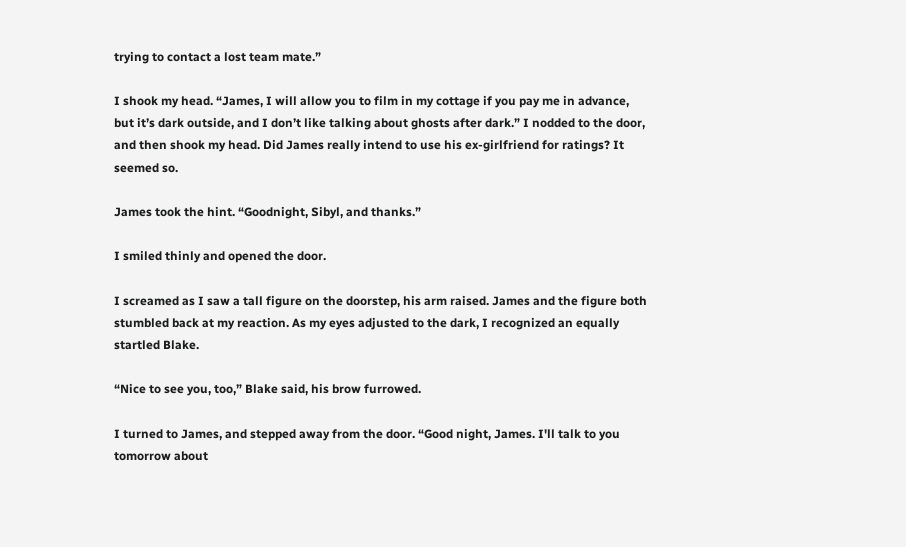trying to contact a lost team mate.”

I shook my head. “James, I will allow you to film in my cottage if you pay me in advance, but it’s dark outside, and I don’t like talking about ghosts after dark.” I nodded to the door, and then shook my head. Did James really intend to use his ex-girlfriend for ratings? It seemed so.

James took the hint. “Goodnight, Sibyl, and thanks.”

I smiled thinly and opened the door.

I screamed as I saw a tall figure on the doorstep, his arm raised. James and the figure both stumbled back at my reaction. As my eyes adjusted to the dark, I recognized an equally startled Blake.

“Nice to see you, too,” Blake said, his brow furrowed.

I turned to James, and stepped away from the door. “Good night, James. I'll talk to you tomorrow about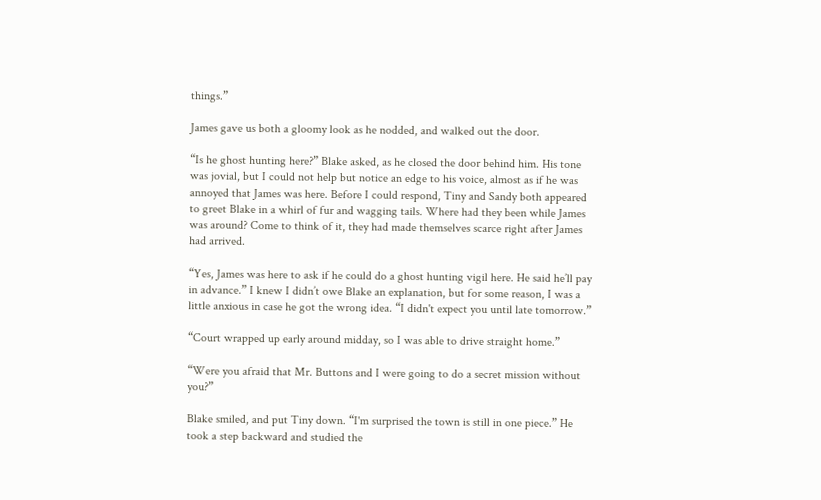things.”

James gave us both a gloomy look as he nodded, and walked out the door.

“Is he ghost hunting here?” Blake asked, as he closed the door behind him. His tone was jovial, but I could not help but notice an edge to his voice, almost as if he was annoyed that James was here. Before I could respond, Tiny and Sandy both appeared to greet Blake in a whirl of fur and wagging tails. Where had they been while James was around? Come to think of it, they had made themselves scarce right after James had arrived.

“Yes, James was here to ask if he could do a ghost hunting vigil here. He said he’ll pay in advance.” I knew I didn’t owe Blake an explanation, but for some reason, I was a little anxious in case he got the wrong idea. “I didn't expect you until late tomorrow.”

“Court wrapped up early around midday, so I was able to drive straight home.”

“Were you afraid that Mr. Buttons and I were going to do a secret mission without you?”

Blake smiled, and put Tiny down. “I'm surprised the town is still in one piece.” He took a step backward and studied the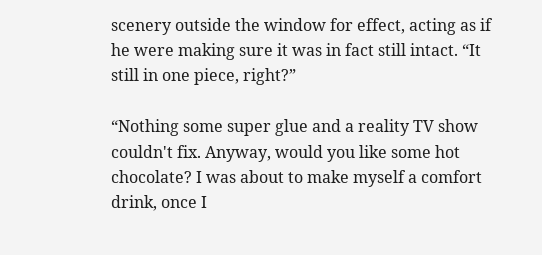scenery outside the window for effect, acting as if he were making sure it was in fact still intact. “It
still in one piece, right?”

“Nothing some super glue and a reality TV show couldn't fix. Anyway, would you like some hot chocolate? I was about to make myself a comfort drink, once I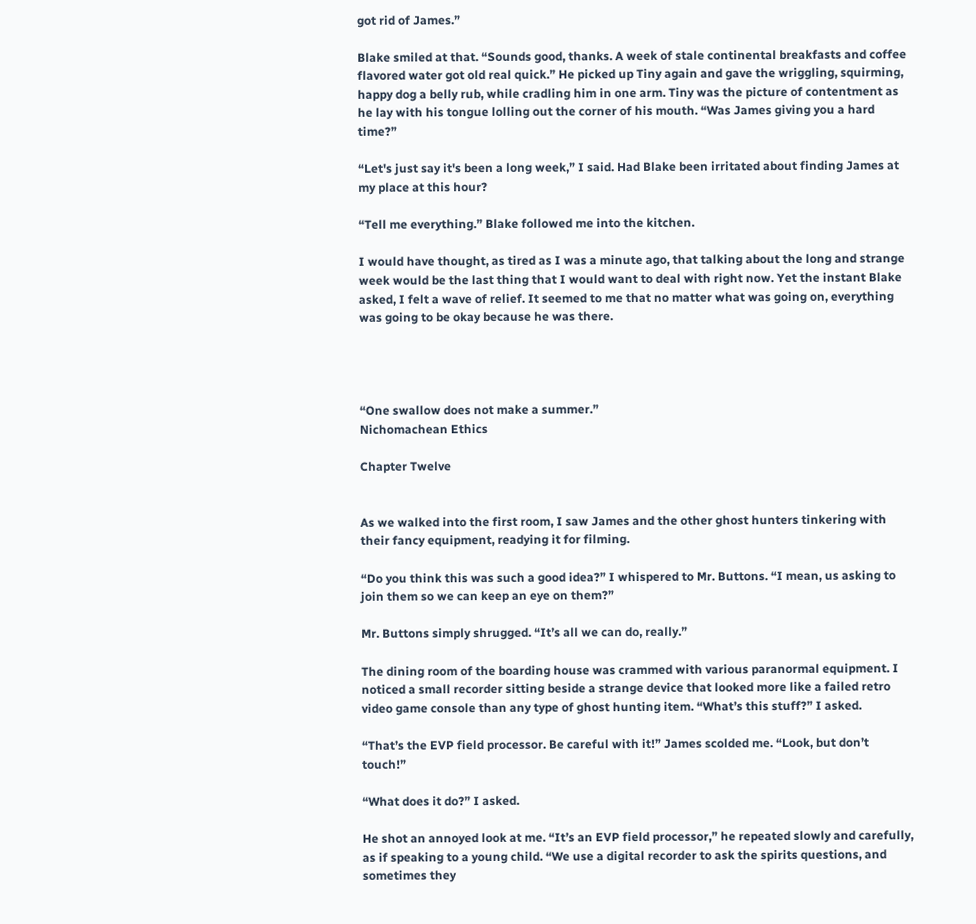got rid of James.”

Blake smiled at that. “Sounds good, thanks. A week of stale continental breakfasts and coffee flavored water got old real quick.” He picked up Tiny again and gave the wriggling, squirming, happy dog a belly rub, while cradling him in one arm. Tiny was the picture of contentment as he lay with his tongue lolling out the corner of his mouth. “Was James giving you a hard time?”

“Let's just say it's been a long week,” I said. Had Blake been irritated about finding James at my place at this hour?

“Tell me everything.” Blake followed me into the kitchen.

I would have thought, as tired as I was a minute ago, that talking about the long and strange week would be the last thing that I would want to deal with right now. Yet the instant Blake asked, I felt a wave of relief. It seemed to me that no matter what was going on, everything was going to be okay because he was there.




“One swallow does not make a summer.”
Nichomachean Ethics

Chapter Twelve


As we walked into the first room, I saw James and the other ghost hunters tinkering with their fancy equipment, readying it for filming.

“Do you think this was such a good idea?” I whispered to Mr. Buttons. “I mean, us asking to join them so we can keep an eye on them?”

Mr. Buttons simply shrugged. “It’s all we can do, really.”

The dining room of the boarding house was crammed with various paranormal equipment. I noticed a small recorder sitting beside a strange device that looked more like a failed retro video game console than any type of ghost hunting item. “What’s this stuff?” I asked.

“That’s the EVP field processor. Be careful with it!” James scolded me. “Look, but don’t touch!”

“What does it do?” I asked.

He shot an annoyed look at me. “It’s an EVP field processor,” he repeated slowly and carefully, as if speaking to a young child. “We use a digital recorder to ask the spirits questions, and sometimes they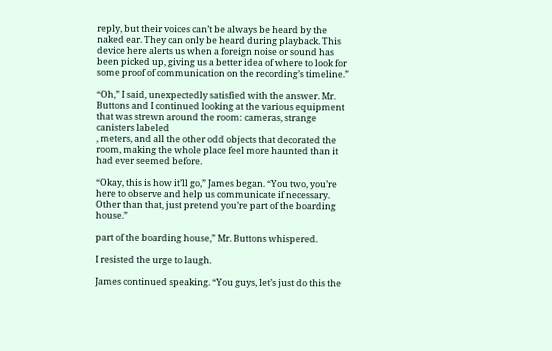reply, but their voices can’t be always be heard by the naked ear. They can only be heard during playback. This device here alerts us when a foreign noise or sound has been picked up, giving us a better idea of where to look for some proof of communication on the recording’s timeline.”

“Oh,” I said, unexpectedly satisfied with the answer. Mr. Buttons and I continued looking at the various equipment that was strewn around the room: cameras, strange canisters labeled
, meters, and all the other odd objects that decorated the room, making the whole place feel more haunted than it had ever seemed before.

“Okay, this is how it’ll go,” James began. “You two, you’re here to observe and help us communicate if necessary. Other than that, just pretend you’re part of the boarding house.”

part of the boarding house,” Mr. Buttons whispered.

I resisted the urge to laugh.

James continued speaking. “You guys, let’s just do this the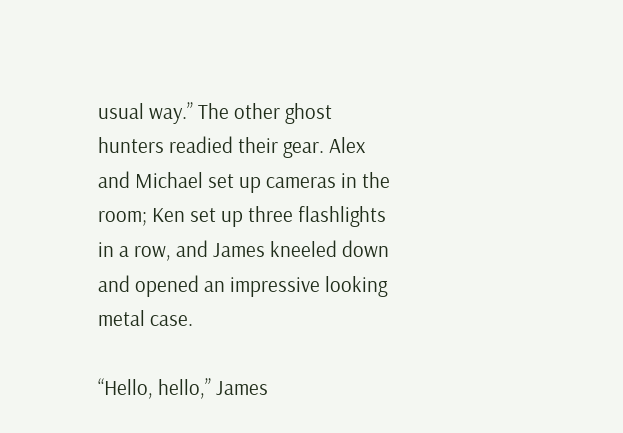usual way.” The other ghost hunters readied their gear. Alex and Michael set up cameras in the room; Ken set up three flashlights in a row, and James kneeled down and opened an impressive looking metal case.

“Hello, hello,” James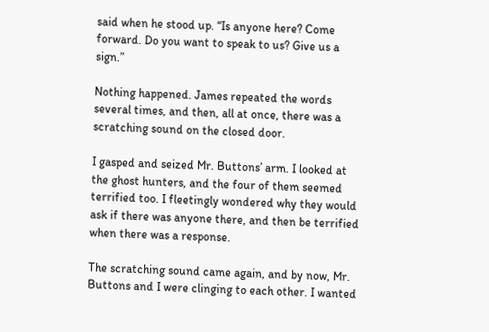said when he stood up. “Is anyone here? Come forward. Do you want to speak to us? Give us a sign.”

Nothing happened. James repeated the words several times, and then, all at once, there was a scratching sound on the closed door.

I gasped and seized Mr. Buttons’ arm. I looked at the ghost hunters, and the four of them seemed terrified too. I fleetingly wondered why they would ask if there was anyone there, and then be terrified when there was a response.

The scratching sound came again, and by now, Mr. Buttons and I were clinging to each other. I wanted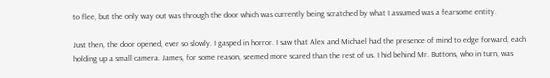to flee, but the only way out was through the door which was currently being scratched by what I assumed was a fearsome entity.

Just then, the door opened, ever so slowly. I gasped in horror. I saw that Alex and Michael had the presence of mind to edge forward, each holding up a small camera. James, for some reason, seemed more scared than the rest of us. I hid behind Mr. Buttons, who in turn, was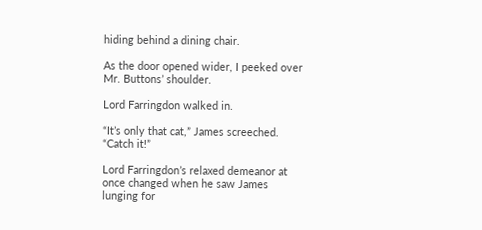hiding behind a dining chair.

As the door opened wider, I peeked over Mr. Buttons’ shoulder.

Lord Farringdon walked in.

“It’s only that cat,” James screeched. “Catch it!”

Lord Farringdon’s relaxed demeanor at once changed when he saw James lunging for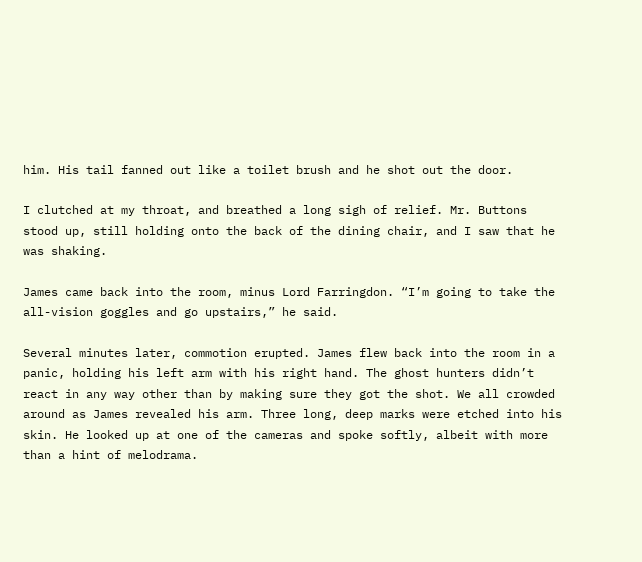him. His tail fanned out like a toilet brush and he shot out the door.

I clutched at my throat, and breathed a long sigh of relief. Mr. Buttons stood up, still holding onto the back of the dining chair, and I saw that he was shaking.

James came back into the room, minus Lord Farringdon. “I’m going to take the all-vision goggles and go upstairs,” he said.

Several minutes later, commotion erupted. James flew back into the room in a panic, holding his left arm with his right hand. The ghost hunters didn’t react in any way other than by making sure they got the shot. We all crowded around as James revealed his arm. Three long, deep marks were etched into his skin. He looked up at one of the cameras and spoke softly, albeit with more than a hint of melodrama.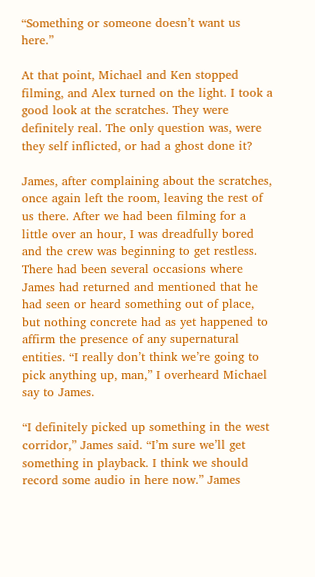“Something or someone doesn’t want us here.”

At that point, Michael and Ken stopped filming, and Alex turned on the light. I took a good look at the scratches. They were definitely real. The only question was, were they self inflicted, or had a ghost done it?

James, after complaining about the scratches, once again left the room, leaving the rest of us there. After we had been filming for a little over an hour, I was dreadfully bored and the crew was beginning to get restless. There had been several occasions where James had returned and mentioned that he had seen or heard something out of place, but nothing concrete had as yet happened to affirm the presence of any supernatural entities. “I really don’t think we’re going to pick anything up, man,” I overheard Michael say to James.

“I definitely picked up something in the west corridor,” James said. “I’m sure we’ll get something in playback. I think we should record some audio in here now.” James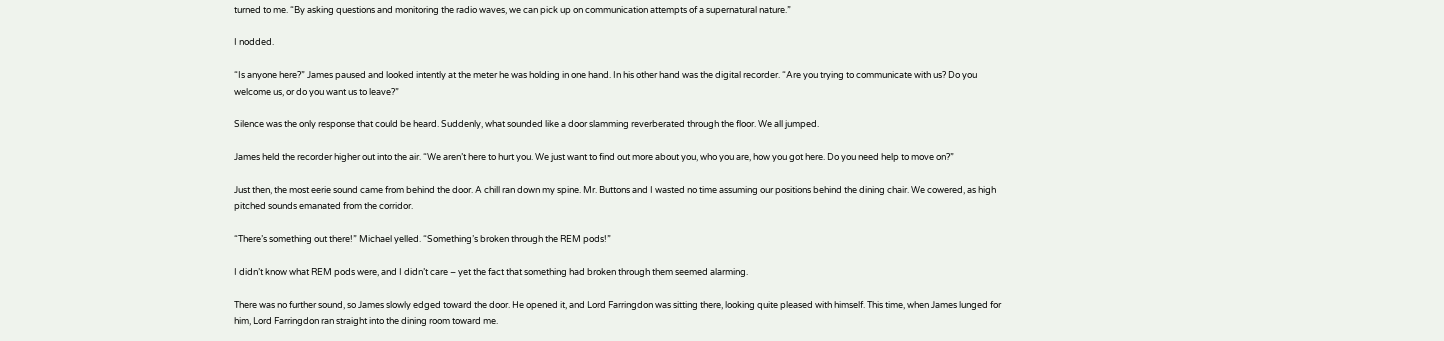turned to me. “By asking questions and monitoring the radio waves, we can pick up on communication attempts of a supernatural nature.”

I nodded.

“Is anyone here?” James paused and looked intently at the meter he was holding in one hand. In his other hand was the digital recorder. “Are you trying to communicate with us? Do you welcome us, or do you want us to leave?”

Silence was the only response that could be heard. Suddenly, what sounded like a door slamming reverberated through the floor. We all jumped.

James held the recorder higher out into the air. “We aren’t here to hurt you. We just want to find out more about you, who you are, how you got here. Do you need help to move on?”

Just then, the most eerie sound came from behind the door. A chill ran down my spine. Mr. Buttons and I wasted no time assuming our positions behind the dining chair. We cowered, as high pitched sounds emanated from the corridor.

“There’s something out there!” Michael yelled. “Something’s broken through the REM pods!”

I didn’t know what REM pods were, and I didn’t care – yet the fact that something had broken through them seemed alarming.

There was no further sound, so James slowly edged toward the door. He opened it, and Lord Farringdon was sitting there, looking quite pleased with himself. This time, when James lunged for him, Lord Farringdon ran straight into the dining room toward me.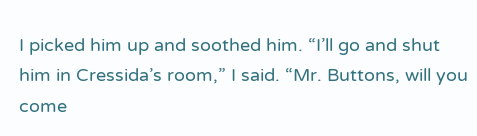I picked him up and soothed him. “I’ll go and shut him in Cressida’s room,” I said. “Mr. Buttons, will you come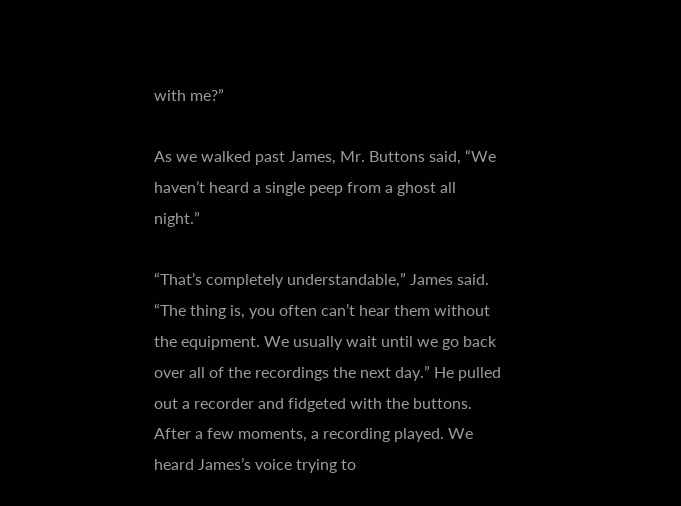with me?”

As we walked past James, Mr. Buttons said, “We haven’t heard a single peep from a ghost all night.”

“That’s completely understandable,” James said. “The thing is, you often can’t hear them without the equipment. We usually wait until we go back over all of the recordings the next day.” He pulled out a recorder and fidgeted with the buttons. After a few moments, a recording played. We heard James’s voice trying to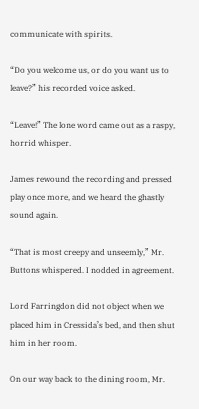communicate with spirits.

“Do you welcome us, or do you want us to leave?” his recorded voice asked.

“Leave!” The lone word came out as a raspy, horrid whisper.

James rewound the recording and pressed play once more, and we heard the ghastly sound again.

“That is most creepy and unseemly,” Mr. Buttons whispered. I nodded in agreement.

Lord Farringdon did not object when we placed him in Cressida’s bed, and then shut him in her room.

On our way back to the dining room, Mr.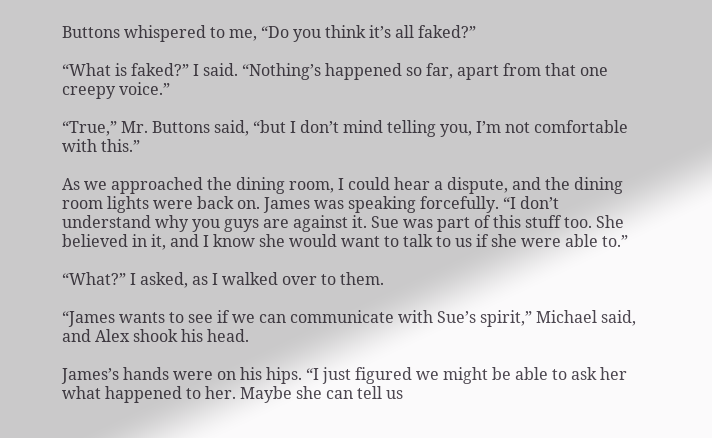Buttons whispered to me, “Do you think it’s all faked?”

“What is faked?” I said. “Nothing’s happened so far, apart from that one creepy voice.”

“True,” Mr. Buttons said, “but I don’t mind telling you, I’m not comfortable with this.”

As we approached the dining room, I could hear a dispute, and the dining room lights were back on. James was speaking forcefully. “I don’t understand why you guys are against it. Sue was part of this stuff too. She believed in it, and I know she would want to talk to us if she were able to.”

“What?” I asked, as I walked over to them.

“James wants to see if we can communicate with Sue’s spirit,” Michael said, and Alex shook his head.

James’s hands were on his hips. “I just figured we might be able to ask her what happened to her. Maybe she can tell us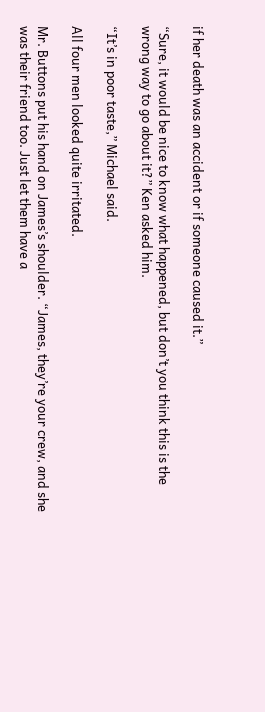if her death was an accident or if someone caused it.”

“Sure, it would be nice to know what happened, but don’t you think this is the wrong way to go about it?” Ken asked him.

“It’s in poor taste,” Michael said.

All four men looked quite irritated.

Mr. Buttons put his hand on James’s shoulder. “James, they’re your crew, and she was their friend too. Just let them have a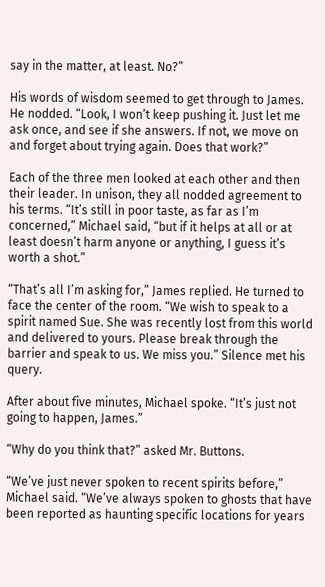say in the matter, at least. No?”

His words of wisdom seemed to get through to James. He nodded. “Look, I won’t keep pushing it. Just let me ask once, and see if she answers. If not, we move on and forget about trying again. Does that work?”

Each of the three men looked at each other and then their leader. In unison, they all nodded agreement to his terms. “It’s still in poor taste, as far as I’m concerned,” Michael said, “but if it helps at all or at least doesn’t harm anyone or anything, I guess it’s worth a shot.”

“That’s all I’m asking for,” James replied. He turned to face the center of the room. “We wish to speak to a spirit named Sue. She was recently lost from this world and delivered to yours. Please break through the barrier and speak to us. We miss you.” Silence met his query.

After about five minutes, Michael spoke. “It’s just not going to happen, James.”

“Why do you think that?” asked Mr. Buttons.

“We’ve just never spoken to recent spirits before,” Michael said. “We’ve always spoken to ghosts that have been reported as haunting specific locations for years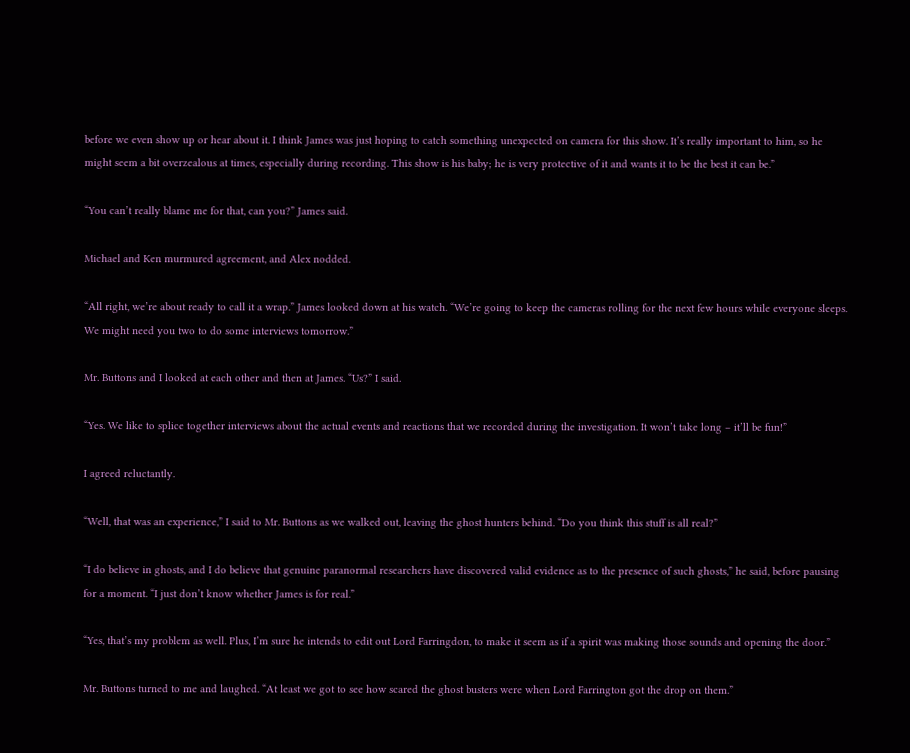before we even show up or hear about it. I think James was just hoping to catch something unexpected on camera for this show. It’s really important to him, so he might seem a bit overzealous at times, especially during recording. This show is his baby; he is very protective of it and wants it to be the best it can be.”

“You can’t really blame me for that, can you?” James said.

Michael and Ken murmured agreement, and Alex nodded.

“All right, we’re about ready to call it a wrap.” James looked down at his watch. “We’re going to keep the cameras rolling for the next few hours while everyone sleeps. We might need you two to do some interviews tomorrow.”

Mr. Buttons and I looked at each other and then at James. “Us?” I said.

“Yes. We like to splice together interviews about the actual events and reactions that we recorded during the investigation. It won’t take long – it’ll be fun!”

I agreed reluctantly.

“Well, that was an experience,” I said to Mr. Buttons as we walked out, leaving the ghost hunters behind. “Do you think this stuff is all real?”

“I do believe in ghosts, and I do believe that genuine paranormal researchers have discovered valid evidence as to the presence of such ghosts,” he said, before pausing for a moment. “I just don’t know whether James is for real.”

“Yes, that’s my problem as well. Plus, I’m sure he intends to edit out Lord Farringdon, to make it seem as if a spirit was making those sounds and opening the door.”

Mr. Buttons turned to me and laughed. “At least we got to see how scared the ghost busters were when Lord Farrington got the drop on them.”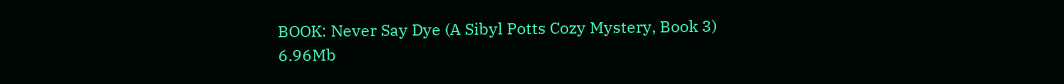BOOK: Never Say Dye (A Sibyl Potts Cozy Mystery, Book 3)
6.96Mb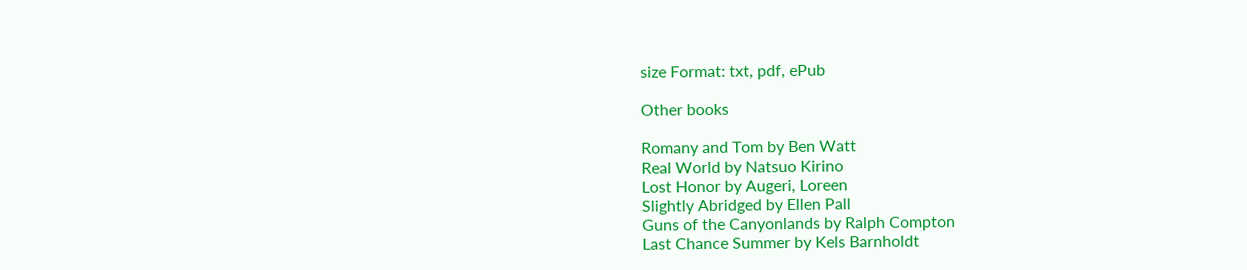size Format: txt, pdf, ePub

Other books

Romany and Tom by Ben Watt
Real World by Natsuo Kirino
Lost Honor by Augeri, Loreen
Slightly Abridged by Ellen Pall
Guns of the Canyonlands by Ralph Compton
Last Chance Summer by Kels Barnholdt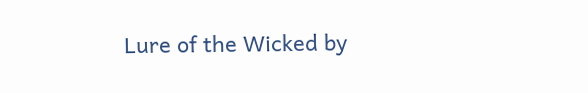Lure of the Wicked by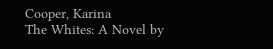Cooper, Karina
The Whites: A Novel by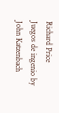Richard Price
Juegos de ingenio by John Katzenbach